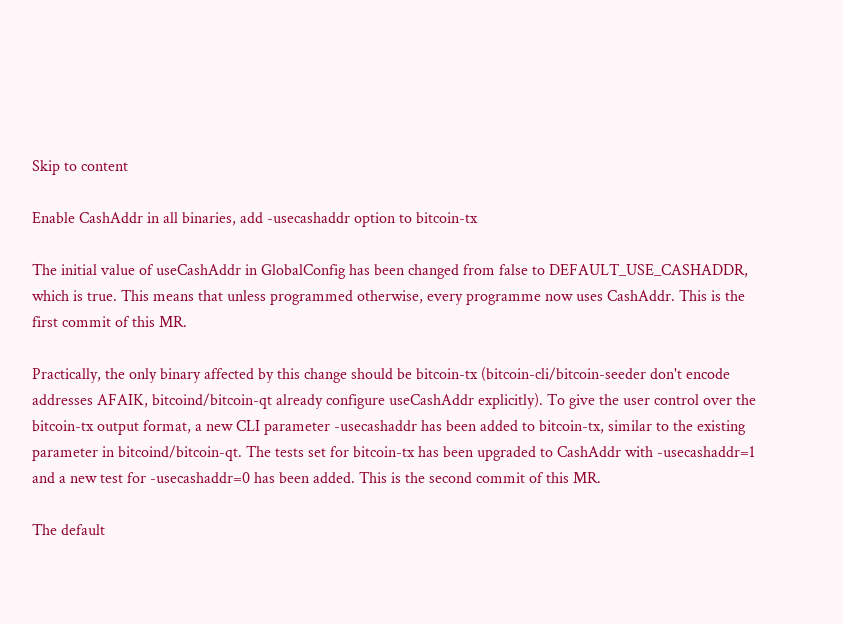Skip to content

Enable CashAddr in all binaries, add -usecashaddr option to bitcoin-tx

The initial value of useCashAddr in GlobalConfig has been changed from false to DEFAULT_USE_CASHADDR, which is true. This means that unless programmed otherwise, every programme now uses CashAddr. This is the first commit of this MR.

Practically, the only binary affected by this change should be bitcoin-tx (bitcoin-cli/bitcoin-seeder don't encode addresses AFAIK, bitcoind/bitcoin-qt already configure useCashAddr explicitly). To give the user control over the bitcoin-tx output format, a new CLI parameter -usecashaddr has been added to bitcoin-tx, similar to the existing parameter in bitcoind/bitcoin-qt. The tests set for bitcoin-tx has been upgraded to CashAddr with -usecashaddr=1 and a new test for -usecashaddr=0 has been added. This is the second commit of this MR.

The default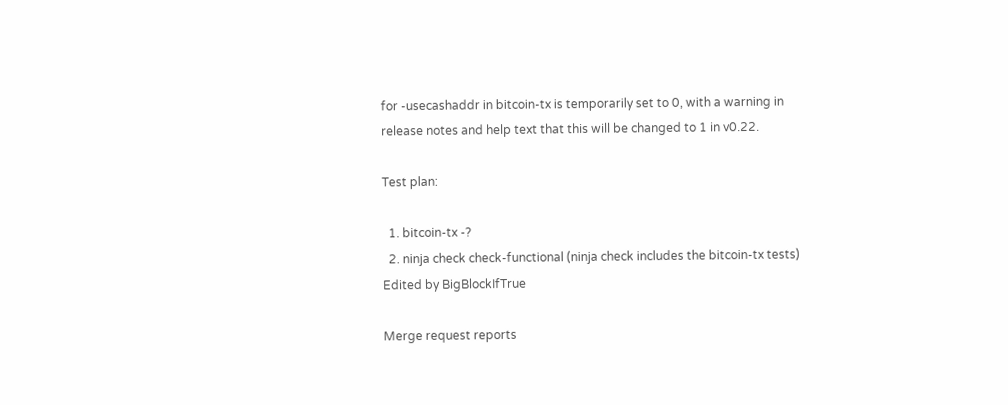for -usecashaddr in bitcoin-tx is temporarily set to 0, with a warning in release notes and help text that this will be changed to 1 in v0.22.

Test plan:

  1. bitcoin-tx -?
  2. ninja check check-functional (ninja check includes the bitcoin-tx tests)
Edited by BigBlockIfTrue

Merge request reports